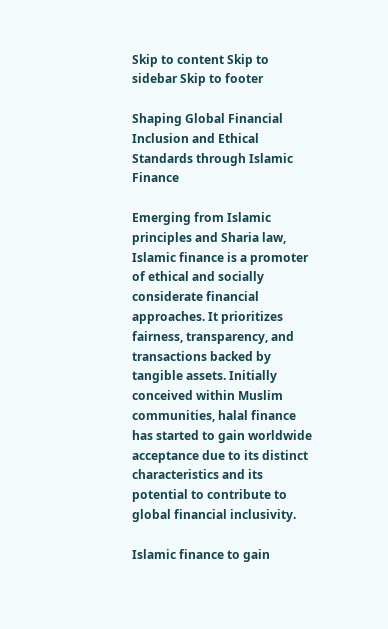Skip to content Skip to sidebar Skip to footer

Shaping Global Financial Inclusion and Ethical Standards through Islamic Finance

Emerging from Islamic principles and Sharia law, Islamic finance is a promoter of ethical and socially considerate financial approaches. It prioritizes fairness, transparency, and transactions backed by tangible assets. Initially conceived within Muslim communities, halal finance has started to gain worldwide acceptance due to its distinct characteristics and its potential to contribute to global financial inclusivity.

Islamic finance to gain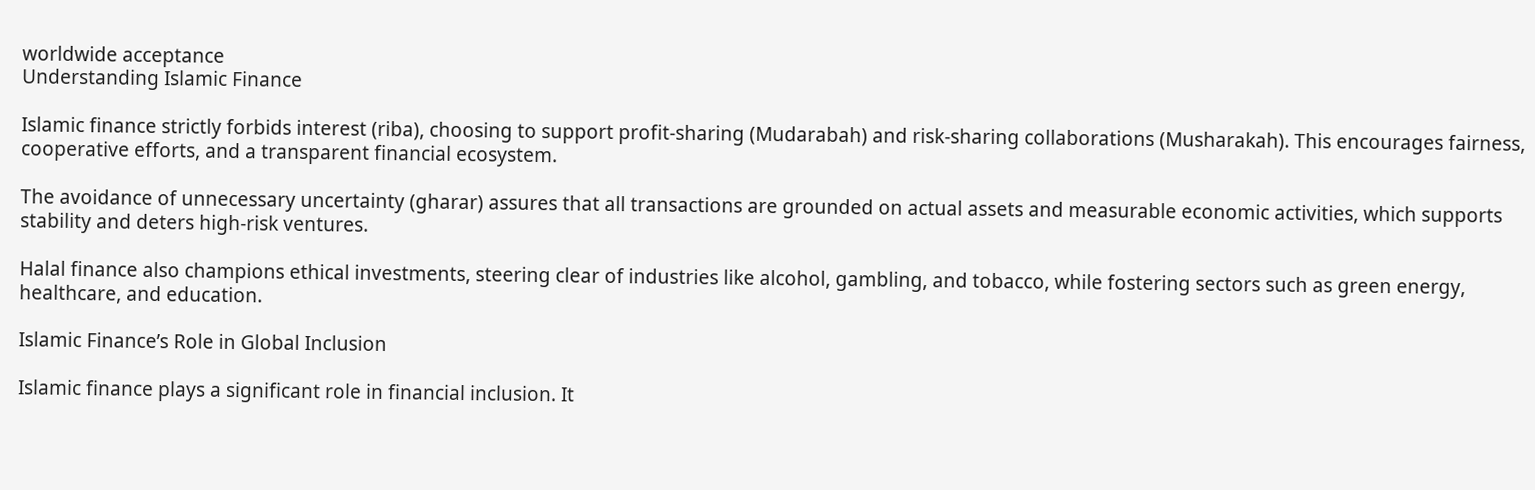worldwide acceptance
Understanding Islamic Finance

Islamic finance strictly forbids interest (riba), choosing to support profit-sharing (Mudarabah) and risk-sharing collaborations (Musharakah). This encourages fairness, cooperative efforts, and a transparent financial ecosystem.

The avoidance of unnecessary uncertainty (gharar) assures that all transactions are grounded on actual assets and measurable economic activities, which supports stability and deters high-risk ventures.

Halal finance also champions ethical investments, steering clear of industries like alcohol, gambling, and tobacco, while fostering sectors such as green energy, healthcare, and education.

Islamic Finance’s Role in Global Inclusion

Islamic finance plays a significant role in financial inclusion. It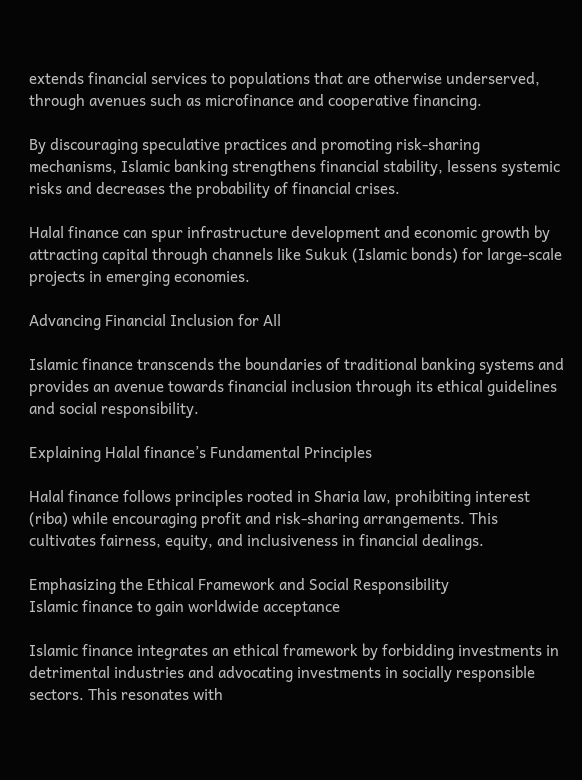extends financial services to populations that are otherwise underserved, through avenues such as microfinance and cooperative financing.

By discouraging speculative practices and promoting risk-sharing mechanisms, Islamic banking strengthens financial stability, lessens systemic risks and decreases the probability of financial crises.

Halal finance can spur infrastructure development and economic growth by attracting capital through channels like Sukuk (Islamic bonds) for large-scale projects in emerging economies.

Advancing Financial Inclusion for All

Islamic finance transcends the boundaries of traditional banking systems and provides an avenue towards financial inclusion through its ethical guidelines and social responsibility.

Explaining Halal finance’s Fundamental Principles

Halal finance follows principles rooted in Sharia law, prohibiting interest (riba) while encouraging profit and risk-sharing arrangements. This cultivates fairness, equity, and inclusiveness in financial dealings.

Emphasizing the Ethical Framework and Social Responsibility
Islamic finance to gain worldwide acceptance

Islamic finance integrates an ethical framework by forbidding investments in detrimental industries and advocating investments in socially responsible sectors. This resonates with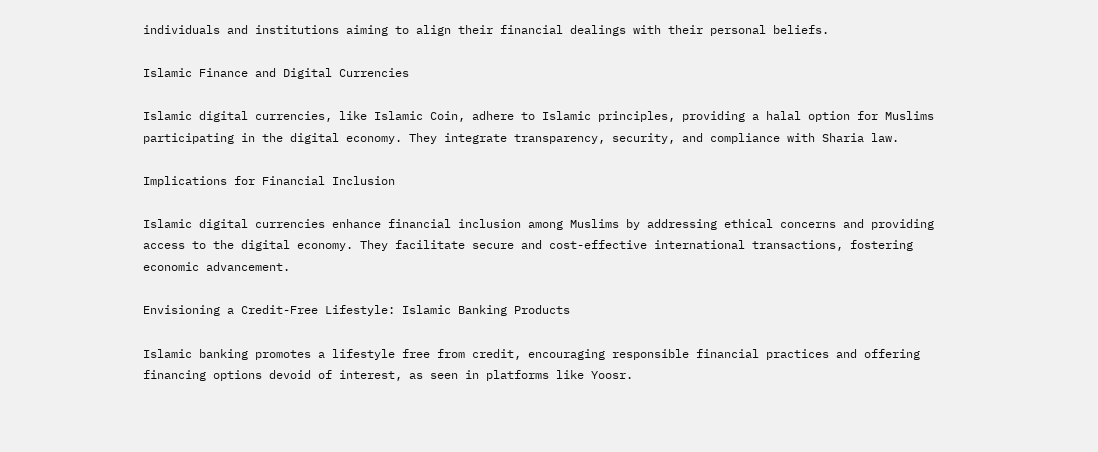individuals and institutions aiming to align their financial dealings with their personal beliefs.

Islamic Finance and Digital Currencies

Islamic digital currencies, like Islamic Coin, adhere to Islamic principles, providing a halal option for Muslims participating in the digital economy. They integrate transparency, security, and compliance with Sharia law.

Implications for Financial Inclusion

Islamic digital currencies enhance financial inclusion among Muslims by addressing ethical concerns and providing access to the digital economy. They facilitate secure and cost-effective international transactions, fostering economic advancement.

Envisioning a Credit-Free Lifestyle: Islamic Banking Products

Islamic banking promotes a lifestyle free from credit, encouraging responsible financial practices and offering financing options devoid of interest, as seen in platforms like Yoosr.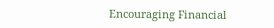Encouraging Financial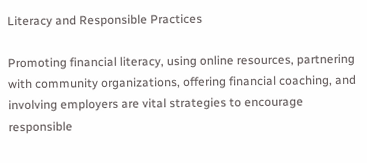Literacy and Responsible Practices

Promoting financial literacy, using online resources, partnering with community organizations, offering financial coaching, and involving employers are vital strategies to encourage responsible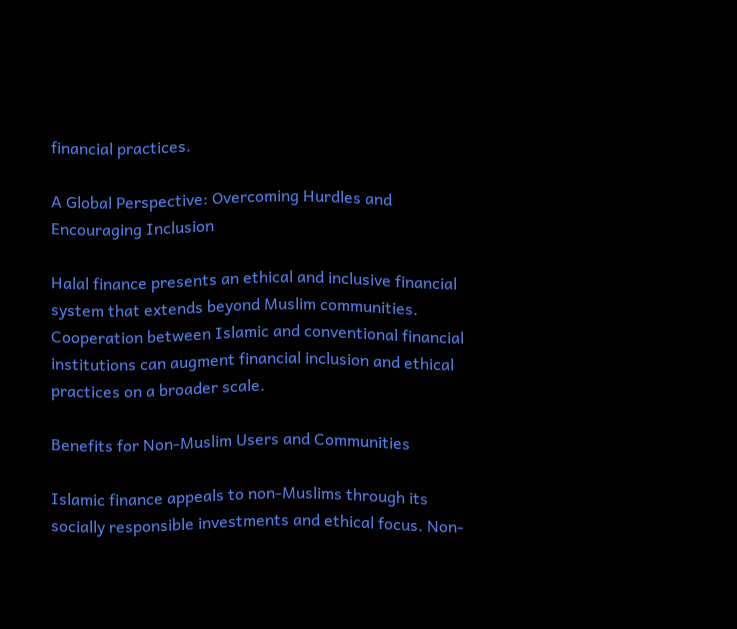financial practices.

A Global Perspective: Overcoming Hurdles and Encouraging Inclusion

Halal finance presents an ethical and inclusive financial system that extends beyond Muslim communities. Cooperation between Islamic and conventional financial institutions can augment financial inclusion and ethical practices on a broader scale.

Benefits for Non-Muslim Users and Communities

Islamic finance appeals to non-Muslims through its socially responsible investments and ethical focus. Non-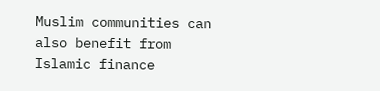Muslim communities can also benefit from Islamic finance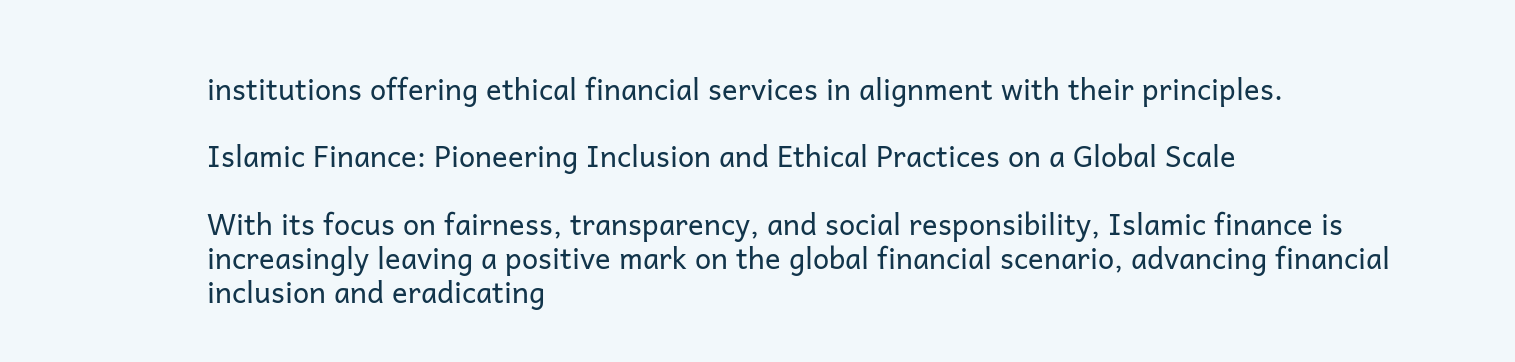institutions offering ethical financial services in alignment with their principles.

Islamic Finance: Pioneering Inclusion and Ethical Practices on a Global Scale

With its focus on fairness, transparency, and social responsibility, Islamic finance is increasingly leaving a positive mark on the global financial scenario, advancing financial inclusion and eradicating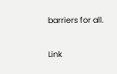barriers for all.

Link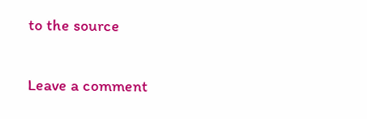to the source

Leave a comment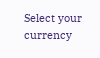Select your currency